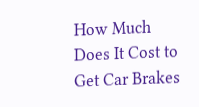How Much Does It Cost to Get Car Brakes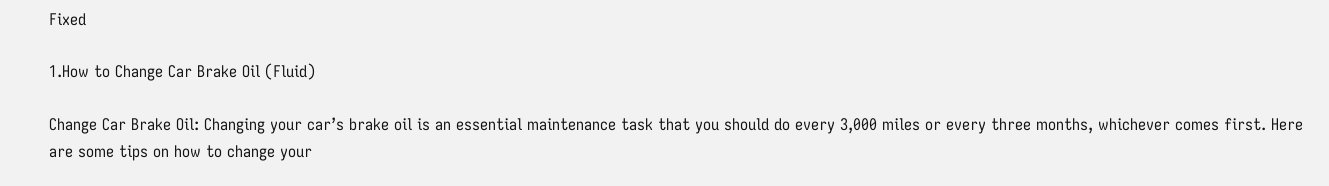Fixed

1.How to Change Car Brake Oil (Fluid)

Change Car Brake Oil: Changing your car’s brake oil is an essential maintenance task that you should do every 3,000 miles or every three months, whichever comes first. Here are some tips on how to change your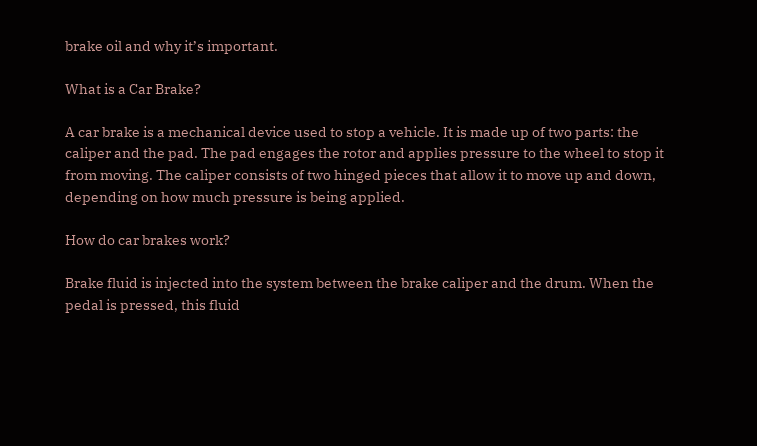brake oil and why it’s important.

What is a Car Brake?

A car brake is a mechanical device used to stop a vehicle. It is made up of two parts: the caliper and the pad. The pad engages the rotor and applies pressure to the wheel to stop it from moving. The caliper consists of two hinged pieces that allow it to move up and down, depending on how much pressure is being applied.

How do car brakes work?

Brake fluid is injected into the system between the brake caliper and the drum. When the pedal is pressed, this fluid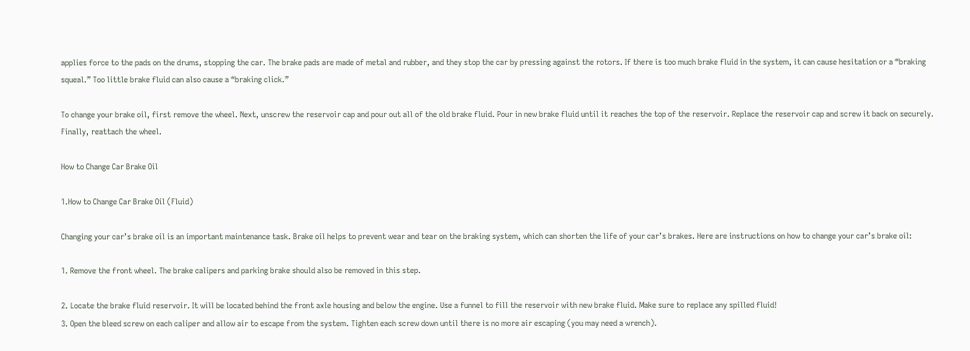applies force to the pads on the drums, stopping the car. The brake pads are made of metal and rubber, and they stop the car by pressing against the rotors. If there is too much brake fluid in the system, it can cause hesitation or a “braking squeal.” Too little brake fluid can also cause a “braking click.”

To change your brake oil, first remove the wheel. Next, unscrew the reservoir cap and pour out all of the old brake fluid. Pour in new brake fluid until it reaches the top of the reservoir. Replace the reservoir cap and screw it back on securely. Finally, reattach the wheel.

How to Change Car Brake Oil

1.How to Change Car Brake Oil (Fluid)

Changing your car’s brake oil is an important maintenance task. Brake oil helps to prevent wear and tear on the braking system, which can shorten the life of your car’s brakes. Here are instructions on how to change your car’s brake oil:

1. Remove the front wheel. The brake calipers and parking brake should also be removed in this step.

2. Locate the brake fluid reservoir. It will be located behind the front axle housing and below the engine. Use a funnel to fill the reservoir with new brake fluid. Make sure to replace any spilled fluid!
3. Open the bleed screw on each caliper and allow air to escape from the system. Tighten each screw down until there is no more air escaping (you may need a wrench).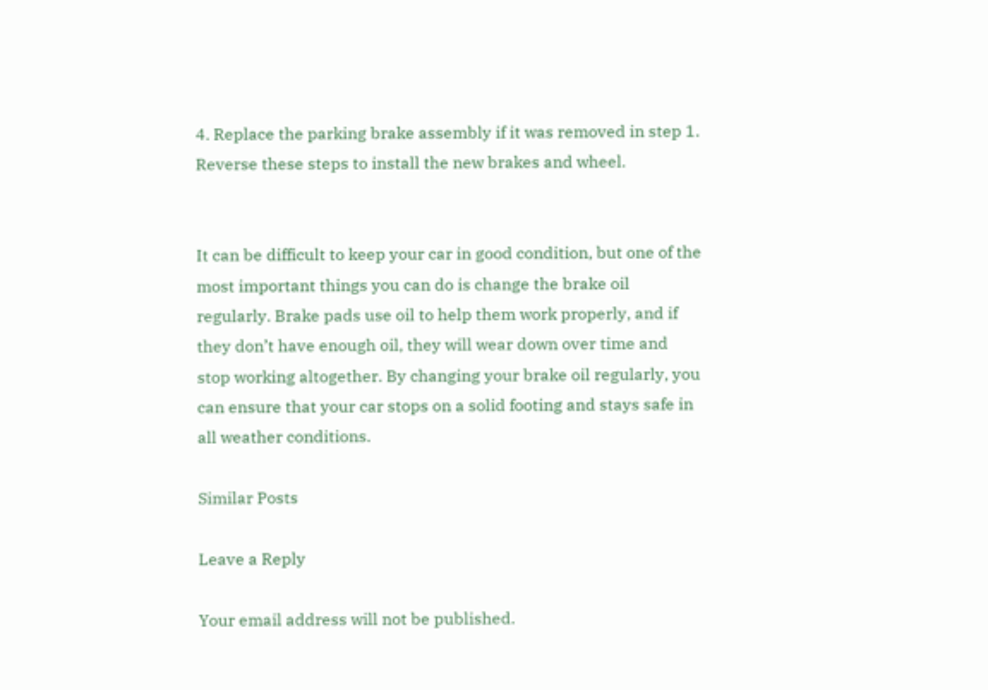4. Replace the parking brake assembly if it was removed in step 1. Reverse these steps to install the new brakes and wheel.


It can be difficult to keep your car in good condition, but one of the most important things you can do is change the brake oil regularly. Brake pads use oil to help them work properly, and if they don’t have enough oil, they will wear down over time and stop working altogether. By changing your brake oil regularly, you can ensure that your car stops on a solid footing and stays safe in all weather conditions.

Similar Posts

Leave a Reply

Your email address will not be published.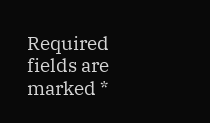Required fields are marked *